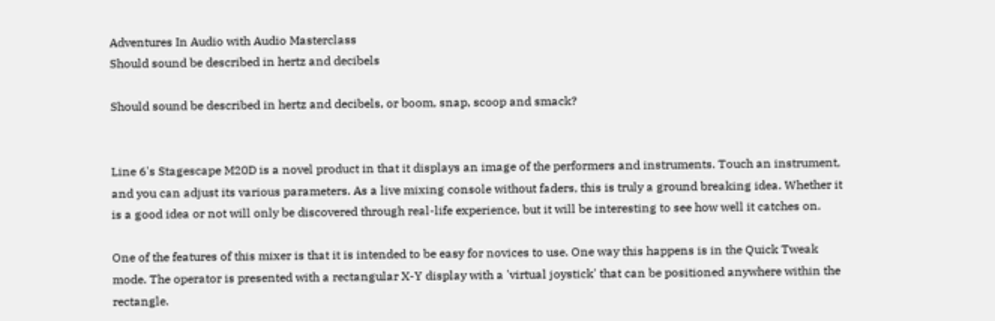Adventures In Audio with Audio Masterclass
Should sound be described in hertz and decibels

Should sound be described in hertz and decibels, or boom, snap, scoop and smack?


Line 6's Stagescape M20D is a novel product in that it displays an image of the performers and instruments. Touch an instrument, and you can adjust its various parameters. As a live mixing console without faders, this is truly a ground breaking idea. Whether it is a good idea or not will only be discovered through real-life experience, but it will be interesting to see how well it catches on.

One of the features of this mixer is that it is intended to be easy for novices to use. One way this happens is in the Quick Tweak mode. The operator is presented with a rectangular X-Y display with a 'virtual joystick' that can be positioned anywhere within the rectangle.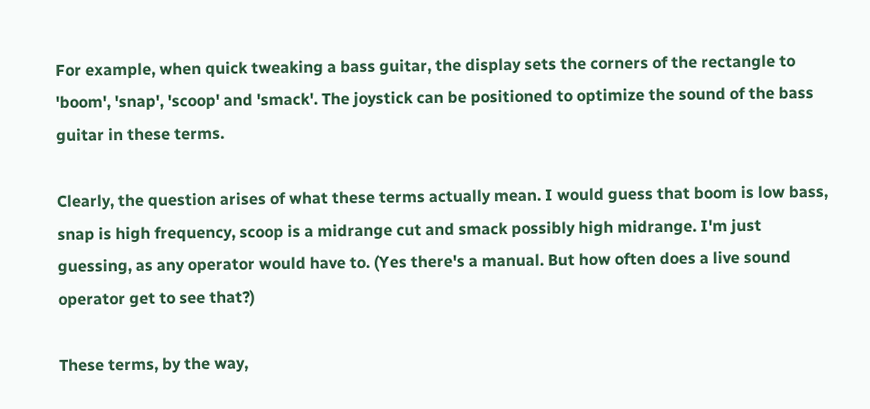For example, when quick tweaking a bass guitar, the display sets the corners of the rectangle to 'boom', 'snap', 'scoop' and 'smack'. The joystick can be positioned to optimize the sound of the bass guitar in these terms.

Clearly, the question arises of what these terms actually mean. I would guess that boom is low bass, snap is high frequency, scoop is a midrange cut and smack possibly high midrange. I'm just guessing, as any operator would have to. (Yes there's a manual. But how often does a live sound operator get to see that?)

These terms, by the way,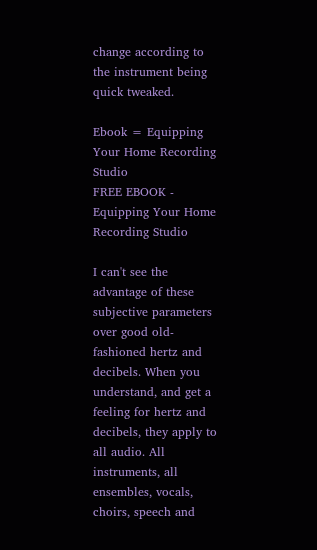change according to the instrument being quick tweaked.

Ebook = Equipping Your Home Recording Studio
FREE EBOOK - Equipping Your Home Recording Studio

I can't see the advantage of these subjective parameters over good old-fashioned hertz and decibels. When you understand, and get a feeling for hertz and decibels, they apply to all audio. All instruments, all ensembles, vocals, choirs, speech and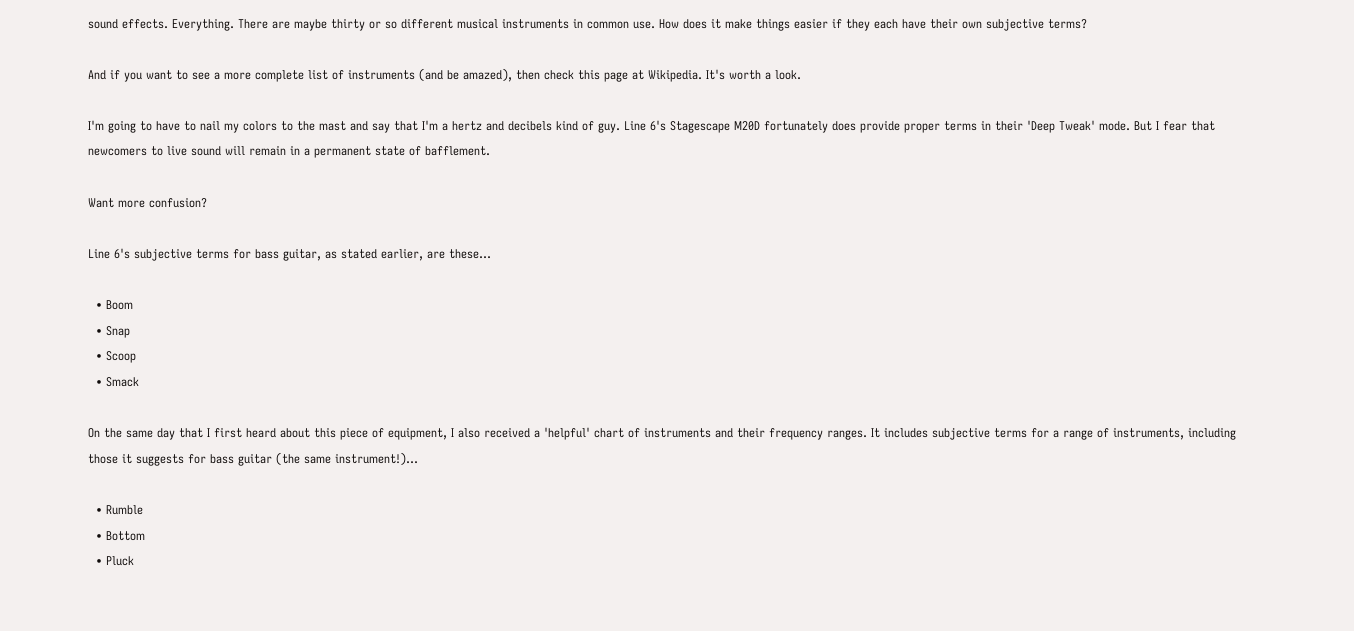sound effects. Everything. There are maybe thirty or so different musical instruments in common use. How does it make things easier if they each have their own subjective terms?

And if you want to see a more complete list of instruments (and be amazed), then check this page at Wikipedia. It's worth a look.

I'm going to have to nail my colors to the mast and say that I'm a hertz and decibels kind of guy. Line 6's Stagescape M20D fortunately does provide proper terms in their 'Deep Tweak' mode. But I fear that newcomers to live sound will remain in a permanent state of bafflement.

Want more confusion?

Line 6's subjective terms for bass guitar, as stated earlier, are these…

  • Boom
  • Snap
  • Scoop
  • Smack

On the same day that I first heard about this piece of equipment, I also received a 'helpful' chart of instruments and their frequency ranges. It includes subjective terms for a range of instruments, including those it suggests for bass guitar (the same instrument!)…

  • Rumble
  • Bottom
  • Pluck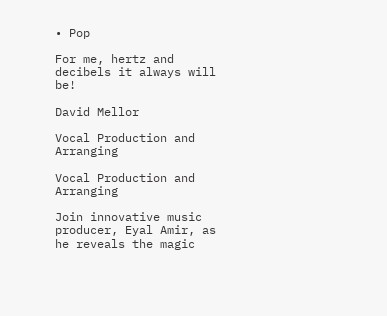• Pop

For me, hertz and decibels it always will be!

David Mellor

Vocal Production and Arranging

Vocal Production and Arranging

Join innovative music producer, Eyal Amir, as he reveals the magic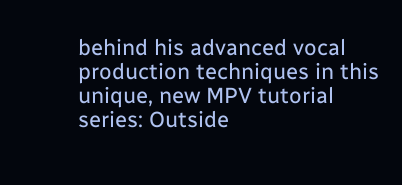behind his advanced vocal production techniques in this unique, new MPV tutorial series: Outside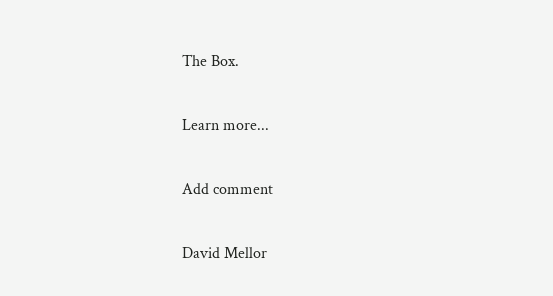The Box.

Learn more...

Add comment

David Mellor